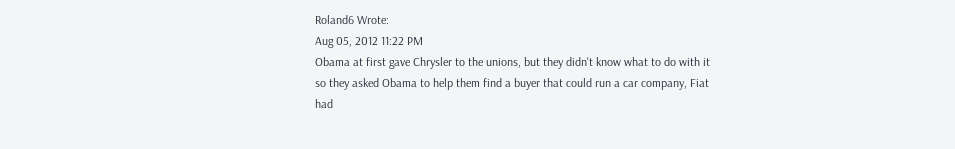Roland6 Wrote:
Aug 05, 2012 11:22 PM
Obama at first gave Chrysler to the unions, but they didn't know what to do with it so they asked Obama to help them find a buyer that could run a car company, Fiat had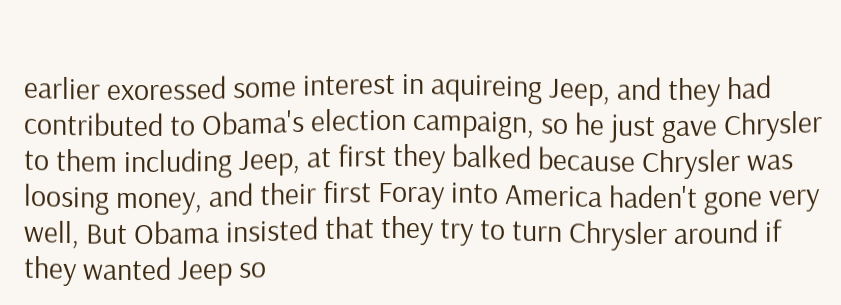earlier exoressed some interest in aquireing Jeep, and they had contributed to Obama's election campaign, so he just gave Chrysler to them including Jeep, at first they balked because Chrysler was loosing money, and their first Foray into America haden't gone very well, But Obama insisted that they try to turn Chrysler around if they wanted Jeep so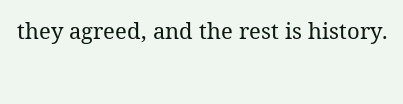they agreed, and the rest is history.